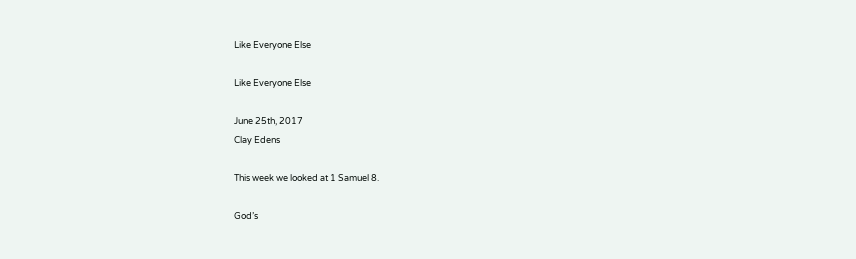Like Everyone Else

Like Everyone Else

June 25th, 2017
Clay Edens

This week we looked at 1 Samuel 8.

God’s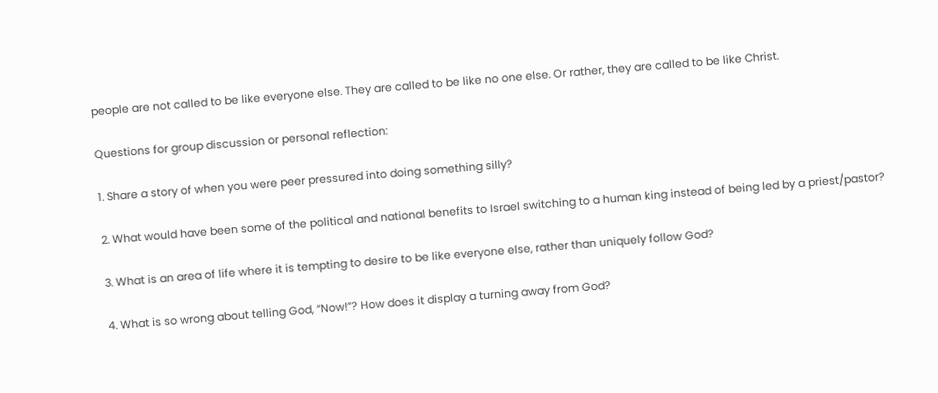people are not called to be like everyone else. They are called to be like no one else. Or rather, they are called to be like Christ.

Questions for group discussion or personal reflection:

1. Share a story of when you were peer pressured into doing something silly?

2. What would have been some of the political and national benefits to Israel switching to a human king instead of being led by a priest/pastor?

3. What is an area of life where it is tempting to desire to be like everyone else, rather than uniquely follow God?

4. What is so wrong about telling God, “Now!”? How does it display a turning away from God?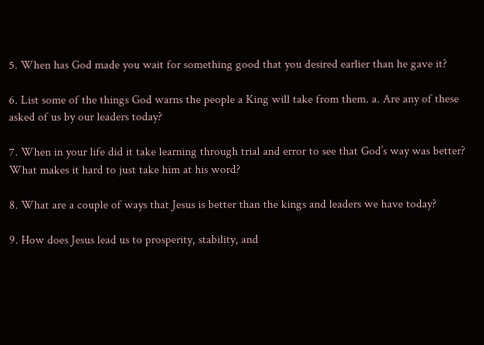5. When has God made you wait for something good that you desired earlier than he gave it?

6. List some of the things God warns the people a King will take from them. a. Are any of these asked of us by our leaders today?

7. When in your life did it take learning through trial and error to see that God’s way was better? What makes it hard to just take him at his word?

8. What are a couple of ways that Jesus is better than the kings and leaders we have today?

9. How does Jesus lead us to prosperity, stability, and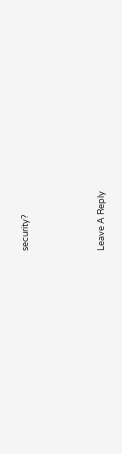security?



Leave A Reply